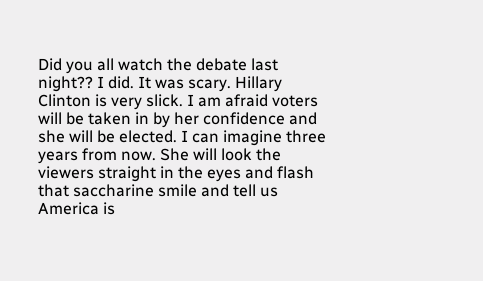Did you all watch the debate last night?? I did. It was scary. Hillary Clinton is very slick. I am afraid voters will be taken in by her confidence and she will be elected. I can imagine three years from now. She will look the viewers straight in the eyes and flash that saccharine smile and tell us America is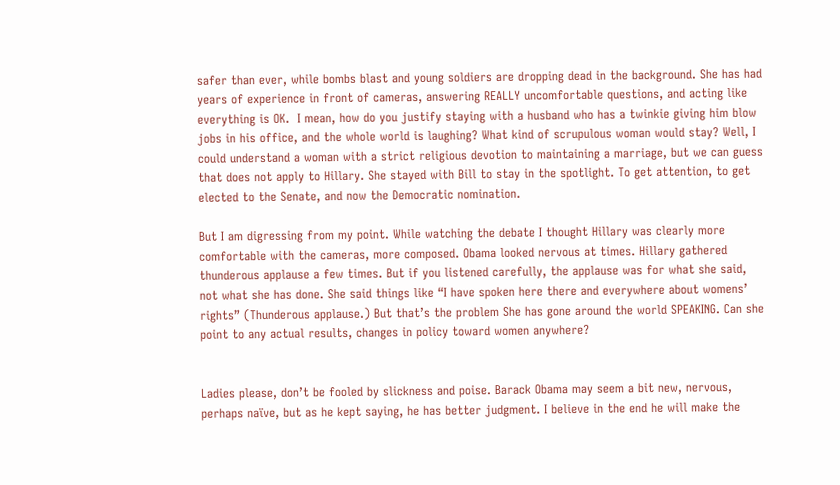safer than ever, while bombs blast and young soldiers are dropping dead in the background. She has had years of experience in front of cameras, answering REALLY uncomfortable questions, and acting like everything is OK.  I mean, how do you justify staying with a husband who has a twinkie giving him blow jobs in his office, and the whole world is laughing? What kind of scrupulous woman would stay? Well, I could understand a woman with a strict religious devotion to maintaining a marriage, but we can guess that does not apply to Hillary. She stayed with Bill to stay in the spotlight. To get attention, to get elected to the Senate, and now the Democratic nomination.

But I am digressing from my point. While watching the debate I thought Hillary was clearly more comfortable with the cameras, more composed. Obama looked nervous at times. Hillary gathered thunderous applause a few times. But if you listened carefully, the applause was for what she said, not what she has done. She said things like “I have spoken here there and everywhere about womens’ rights” (Thunderous applause.) But that’s the problem She has gone around the world SPEAKING. Can she point to any actual results, changes in policy toward women anywhere?


Ladies please, don’t be fooled by slickness and poise. Barack Obama may seem a bit new, nervous, perhaps naïve, but as he kept saying, he has better judgment. I believe in the end he will make the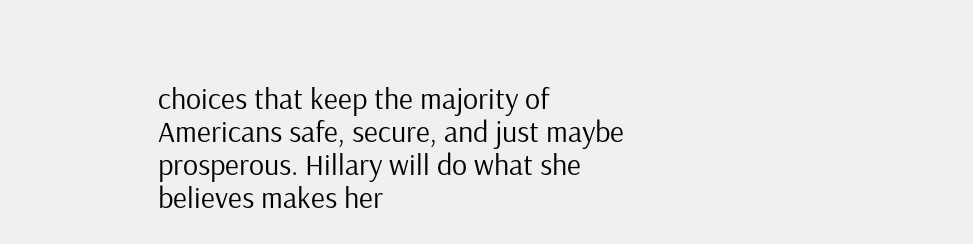choices that keep the majority of Americans safe, secure, and just maybe prosperous. Hillary will do what she believes makes her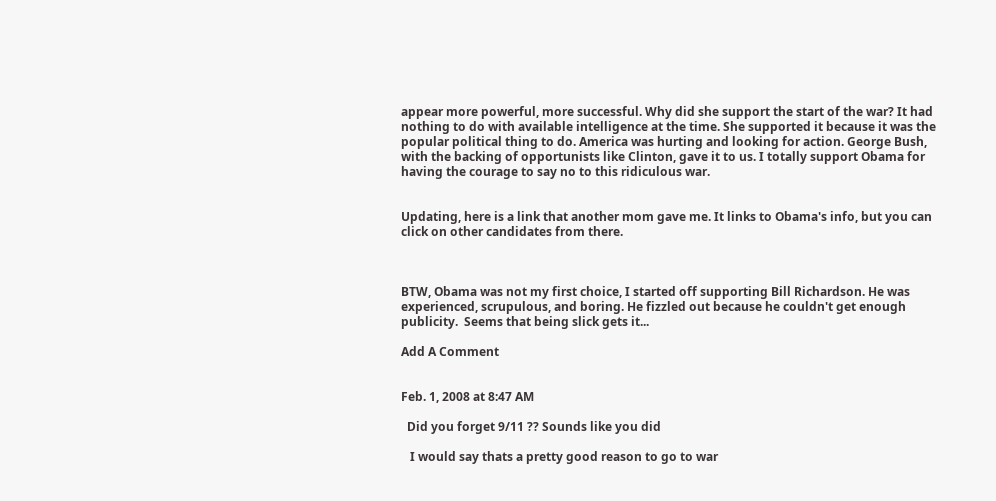appear more powerful, more successful. Why did she support the start of the war? It had nothing to do with available intelligence at the time. She supported it because it was the popular political thing to do. America was hurting and looking for action. George Bush, with the backing of opportunists like Clinton, gave it to us. I totally support Obama for having the courage to say no to this ridiculous war.


Updating, here is a link that another mom gave me. It links to Obama's info, but you can click on other candidates from there.



BTW, Obama was not my first choice, I started off supporting Bill Richardson. He was experienced, scrupulous, and boring. He fizzled out because he couldn't get enough publicity.  Seems that being slick gets it...

Add A Comment


Feb. 1, 2008 at 8:47 AM

  Did you forget 9/11 ?? Sounds like you did

   I would say thats a pretty good reason to go to war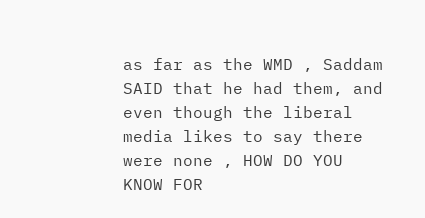as far as the WMD , Saddam SAID that he had them, and even though the liberal media likes to say there were none , HOW DO YOU KNOW FOR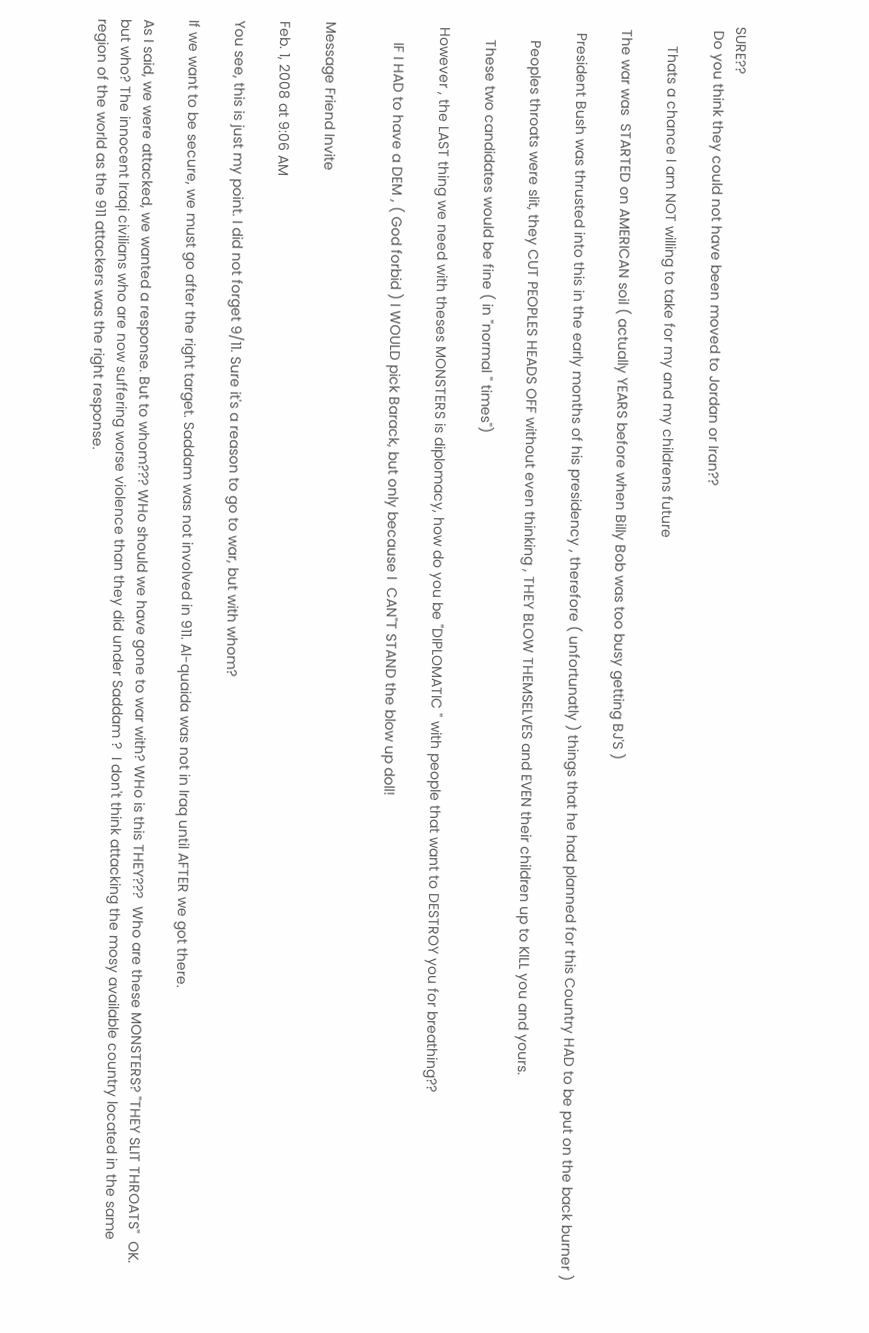SURE??
 Do you think they could not have been moved to Jordan or Iran??

     Thats a chance I am NOT willing to take for my and my childrens future

 The war was  STARTED on AMERICAN soil ( actually YEARS before when Billy Bob was too busy getting BJ'S )

  President Bush was thrusted into this in the early months of his presidency , therefore ( unfortunatly ) things that he had planned for this Country HAD to be put on the back burner )

    Peoples throats were slit, they CUT PEOPLES HEADS OFF without even thinking , THEY BLOW THEMSELVES and EVEN their children up to KILL you and yours.

    These two candidates would be fine ( in "normal " times")

 However , the LAST thing we need with theses MONSTERS is diplomacy, how do you be "DIPLOMATIC " with people that want to DESTROY you for breathing??

     IF I HAD to have a DEM , ( God forbid ) I WOULD pick Barack, but only because I  CAN"T STAND the blow up doll!


Message Friend Invite

Feb. 1, 2008 at 9:06 AM

You see, this is just my point. I did not forget 9/11. Sure it's a reason to go to war, but with whom?

If we want to be secure, we must go after the right target. Saddam was not involved in 911. Al-quaida was not in Iraq until AFTER we got there.

As I said, we were attacked, we wanted a response. But to whom??? WHo should we have gone to war with? WHo is this THEY???  Who are these MONSTERS? "THEY SLIT THROATS"  OK. but who? The innocent Iraqi civilians who are now suffering worse violence than they did under Saddam ?  I don't think attacking the mosy available country located in the same region of the world as the 911 attackers was the right response.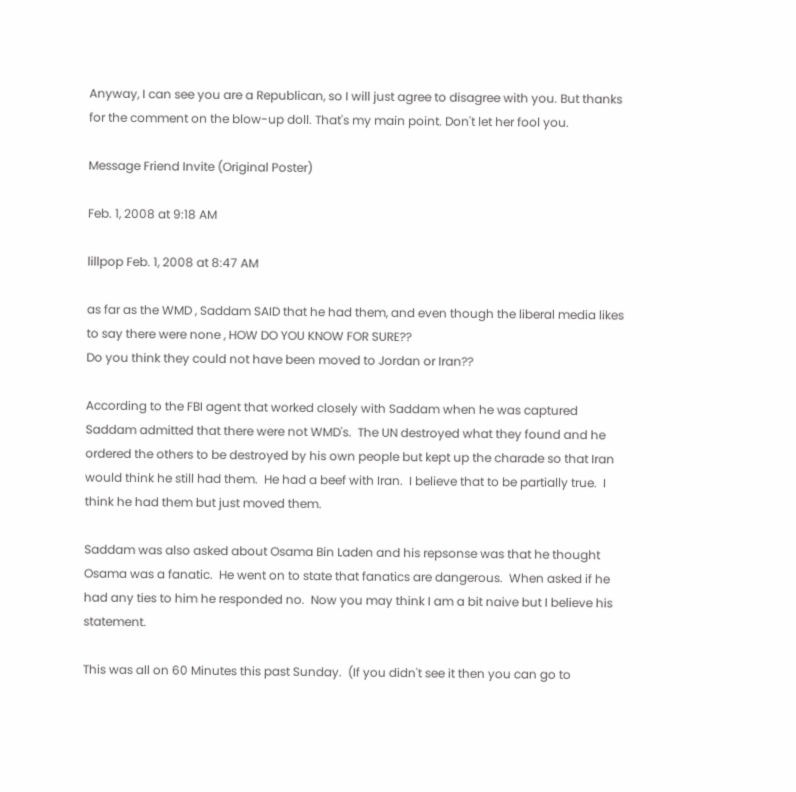Anyway, I can see you are a Republican, so I will just agree to disagree with you. But thanks for the comment on the blow-up doll. That's my main point. Don't let her fool you.

Message Friend Invite (Original Poster)

Feb. 1, 2008 at 9:18 AM

lillpop Feb. 1, 2008 at 8:47 AM

as far as the WMD , Saddam SAID that he had them, and even though the liberal media likes to say there were none , HOW DO YOU KNOW FOR SURE??
Do you think they could not have been moved to Jordan or Iran??

According to the FBI agent that worked closely with Saddam when he was captured Saddam admitted that there were not WMD's.  The UN destroyed what they found and he ordered the others to be destroyed by his own people but kept up the charade so that Iran would think he still had them.  He had a beef with Iran.  I believe that to be partially true.  I think he had them but just moved them.

Saddam was also asked about Osama Bin Laden and his repsonse was that he thought Osama was a fanatic.  He went on to state that fanatics are dangerous.  When asked if he had any ties to him he responded no.  Now you may think I am a bit naive but I believe his statement.

This was all on 60 Minutes this past Sunday.  (If you didn't see it then you can go to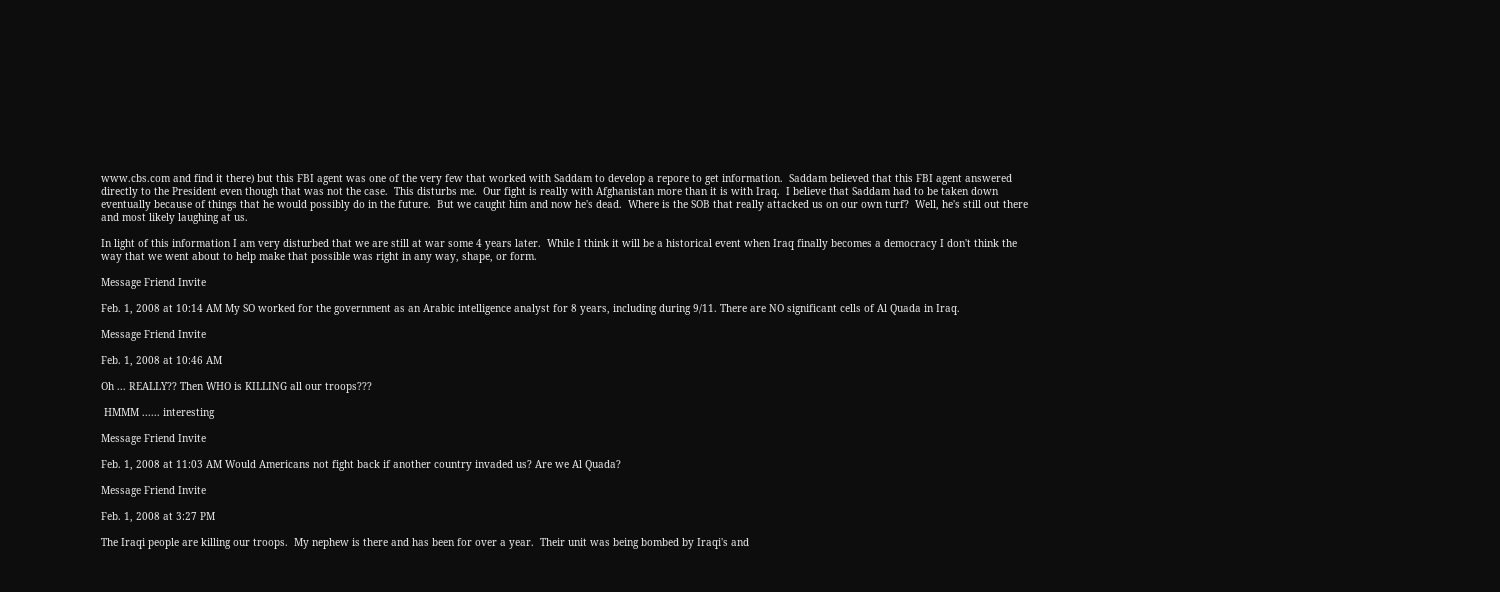www.cbs.com and find it there) but this FBI agent was one of the very few that worked with Saddam to develop a repore to get information.  Saddam believed that this FBI agent answered directly to the President even though that was not the case.  This disturbs me.  Our fight is really with Afghanistan more than it is with Iraq.  I believe that Saddam had to be taken down eventually because of things that he would possibly do in the future.  But we caught him and now he's dead.  Where is the SOB that really attacked us on our own turf?  Well, he's still out there and most likely laughing at us.

In light of this information I am very disturbed that we are still at war some 4 years later.  While I think it will be a historical event when Iraq finally becomes a democracy I don't think the way that we went about to help make that possible was right in any way, shape, or form.

Message Friend Invite

Feb. 1, 2008 at 10:14 AM My SO worked for the government as an Arabic intelligence analyst for 8 years, including during 9/11. There are NO significant cells of Al Quada in Iraq.

Message Friend Invite

Feb. 1, 2008 at 10:46 AM

Oh ... REALLY?? Then WHO is KILLING all our troops???

 HMMM ...... interesting

Message Friend Invite

Feb. 1, 2008 at 11:03 AM Would Americans not fight back if another country invaded us? Are we Al Quada?

Message Friend Invite

Feb. 1, 2008 at 3:27 PM

The Iraqi people are killing our troops.  My nephew is there and has been for over a year.  Their unit was being bombed by Iraqi's and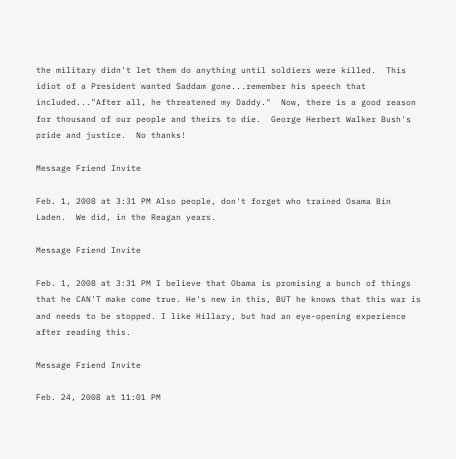the military didn't let them do anything until soldiers were killed.  This idiot of a President wanted Saddam gone...remember his speech that included..."After all, he threatened my Daddy."  Now, there is a good reason for thousand of our people and theirs to die.  George Herbert Walker Bush's pride and justice.  No thanks!

Message Friend Invite

Feb. 1, 2008 at 3:31 PM Also people, don't forget who trained Osama Bin Laden.  We did, in the Reagan years.

Message Friend Invite

Feb. 1, 2008 at 3:31 PM I believe that Obama is promising a bunch of things that he CAN'T make come true. He's new in this, BUT he knows that this war is and needs to be stopped. I like Hillary, but had an eye-opening experience after reading this.

Message Friend Invite

Feb. 24, 2008 at 11:01 PM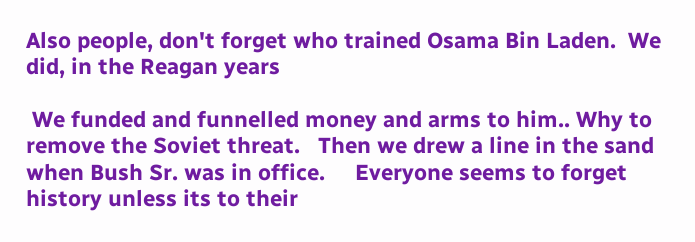Also people, don't forget who trained Osama Bin Laden.  We did, in the Reagan years

 We funded and funnelled money and arms to him.. Why to remove the Soviet threat.   Then we drew a line in the sand when Bush Sr. was in office.     Everyone seems to forget history unless its to their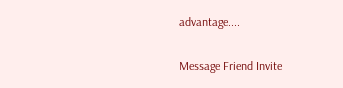advantage....

Message Friend Invite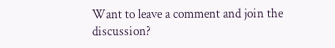Want to leave a comment and join the discussion?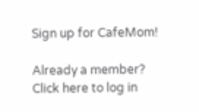Sign up for CafeMom!

Already a member? Click here to log in